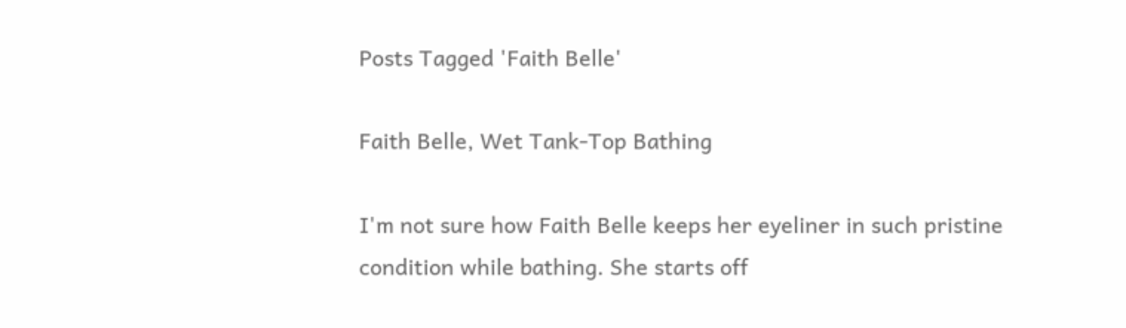Posts Tagged 'Faith Belle'

Faith Belle, Wet Tank-Top Bathing

I'm not sure how Faith Belle keeps her eyeliner in such pristine condition while bathing. She starts off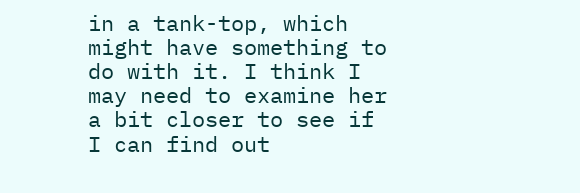in a tank-top, which might have something to do with it. I think I may need to examine her a bit closer to see if I can find out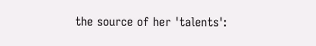the source of her 'talents':